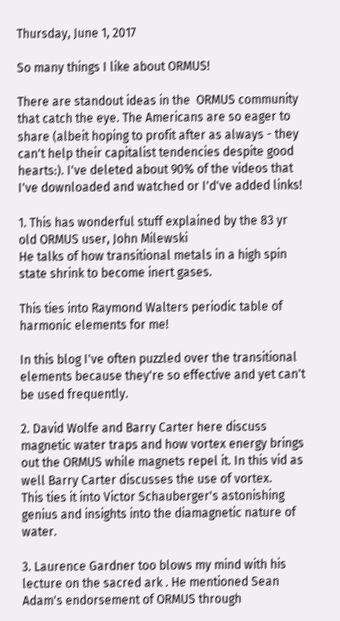Thursday, June 1, 2017

So many things I like about ORMUS!

There are standout ideas in the  ORMUS community that catch the eye. The Americans are so eager to share (albeit hoping to profit after as always - they can't help their capitalist tendencies despite good hearts:). I've deleted about 90% of the videos that I've downloaded and watched or I'd've added links!

1. This has wonderful stuff explained by the 83 yr old ORMUS user, John Milewski
He talks of how transitional metals in a high spin state shrink to become inert gases.

This ties into Raymond Walters periodic table of harmonic elements for me!

In this blog I've often puzzled over the transitional elements because they're so effective and yet can't be used frequently.

2. David Wolfe and Barry Carter here discuss magnetic water traps and how vortex energy brings out the ORMUS while magnets repel it. In this vid as well Barry Carter discusses the use of vortex.
This ties it into Victor Schauberger's astonishing genius and insights into the diamagnetic nature of water.

3. Laurence Gardner too blows my mind with his lecture on the sacred ark . He mentioned Sean Adam's endorsement of ORMUS through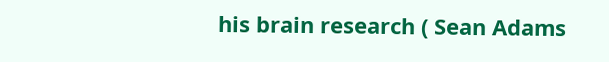his brain research ( Sean Adams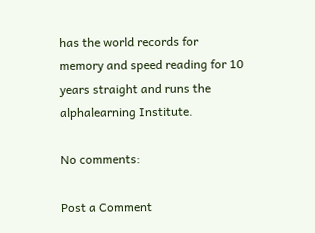has the world records for memory and speed reading for 10 years straight and runs the alphalearning Institute.

No comments:

Post a Comment